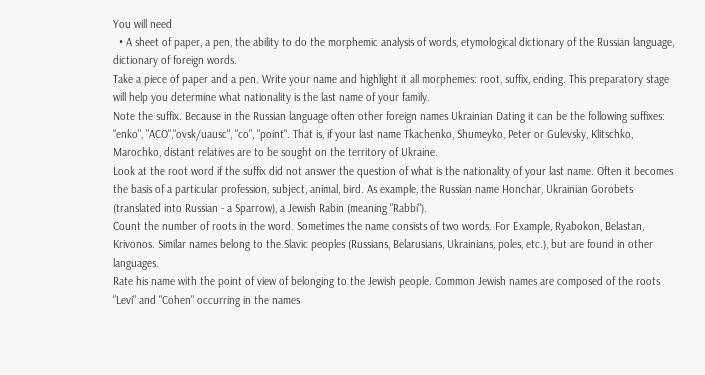You will need
  • A sheet of paper, a pen, the ability to do the morphemic analysis of words, etymological dictionary of the Russian language, dictionary of foreign words.
Take a piece of paper and a pen. Write your name and highlight it all morphemes: root, suffix, ending. This preparatory stage will help you determine what nationality is the last name of your family.
Note the suffix. Because in the Russian language often other foreign names Ukrainian Dating it can be the following suffixes: "enko", "ACO","ovsk/uausc", "co", "point". That is, if your last name Tkachenko, Shumeyko, Peter or Gulevsky, Klitschko, Marochko, distant relatives are to be sought on the territory of Ukraine.
Look at the root word if the suffix did not answer the question of what is the nationality of your last name. Often it becomes the basis of a particular profession, subject, animal, bird. As example, the Russian name Honchar, Ukrainian Gorobets (translated into Russian - a Sparrow), a Jewish Rabin (meaning "Rabbi").
Count the number of roots in the word. Sometimes the name consists of two words. For Example, Ryabokon, Belastan, Krivonos. Similar names belong to the Slavic peoples (Russians, Belarusians, Ukrainians, poles, etc.), but are found in other languages.
Rate his name with the point of view of belonging to the Jewish people. Common Jewish names are composed of the roots "Levi" and "Cohen" occurring in the names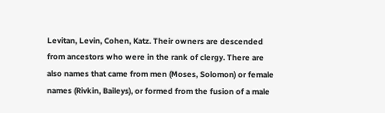Levitan, Levin, Cohen, Katz. Their owners are descended from ancestors who were in the rank of clergy. There are also names that came from men (Moses, Solomon) or female names (Rivkin, Baileys), or formed from the fusion of a male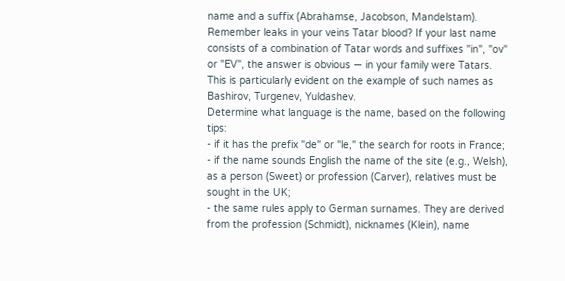name and a suffix (Abrahamse, Jacobson, Mandelstam).
Remember leaks in your veins Tatar blood? If your last name consists of a combination of Tatar words and suffixes "in", "ov" or "EV", the answer is obvious — in your family were Tatars. This is particularly evident on the example of such names as Bashirov, Turgenev, Yuldashev.
Determine what language is the name, based on the following tips:
- if it has the prefix "de" or "le," the search for roots in France;
- if the name sounds English the name of the site (e.g., Welsh), as a person (Sweet) or profession (Carver), relatives must be sought in the UK;
- the same rules apply to German surnames. They are derived from the profession (Schmidt), nicknames (Klein), name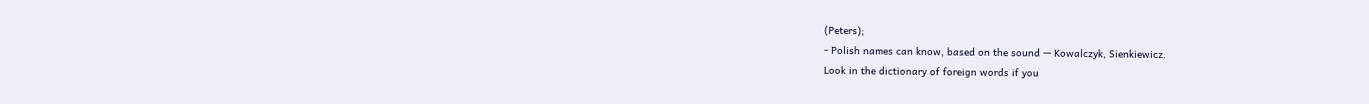(Peters);
- Polish names can know, based on the sound — Kowalczyk, Sienkiewicz.
Look in the dictionary of foreign words if you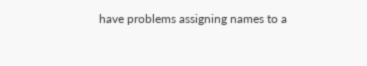have problems assigning names to a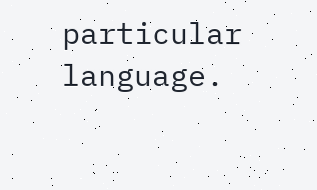particular language.